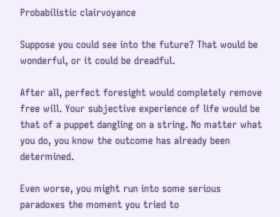Probabilistic clairvoyance

Suppose you could see into the future? That would be wonderful, or it could be dreadful.

After all, perfect foresight would completely remove free will. Your subjective experience of life would be that of a puppet dangling on a string. No matter what you do, you know the outcome has already been determined.

Even worse, you might run into some serious paradoxes the moment you tried to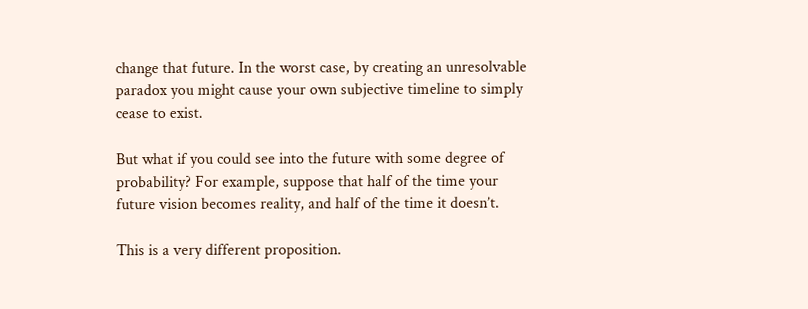change that future. In the worst case, by creating an unresolvable paradox you might cause your own subjective timeline to simply cease to exist.

But what if you could see into the future with some degree of probability? For example, suppose that half of the time your future vision becomes reality, and half of the time it doesn’t.

This is a very different proposition.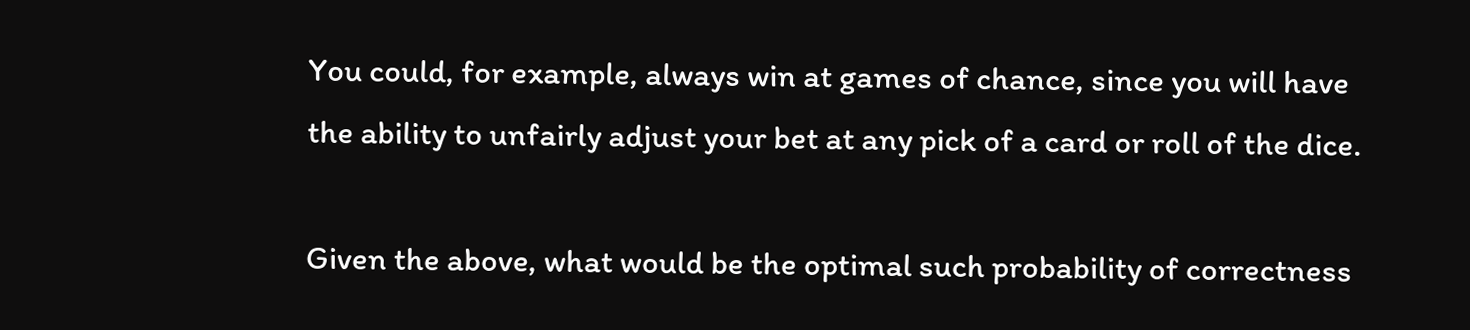You could, for example, always win at games of chance, since you will have the ability to unfairly adjust your bet at any pick of a card or roll of the dice.

Given the above, what would be the optimal such probability of correctness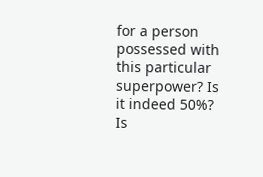for a person possessed with this particular superpower? Is it indeed 50%? Is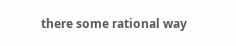there some rational way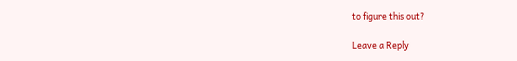to figure this out?

Leave a Reply